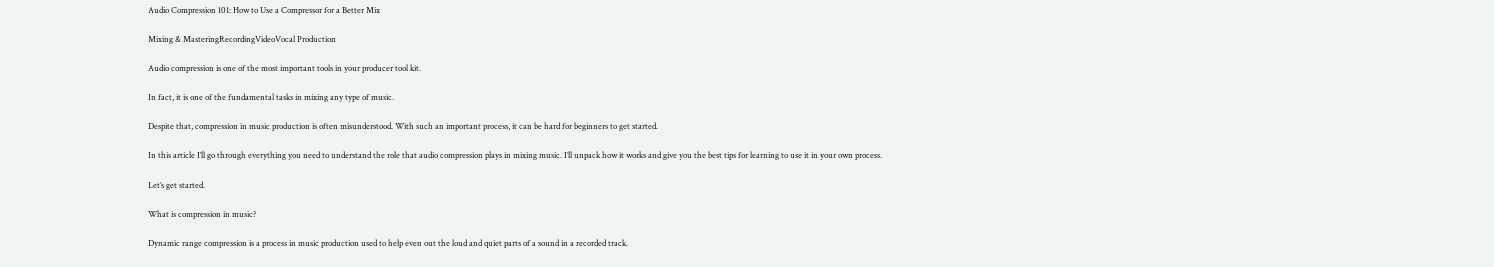Audio Compression 101: How to Use a Compressor for a Better Mix

Mixing & MasteringRecordingVideoVocal Production

Audio compression is one of the most important tools in your producer tool kit.

In fact, it is one of the fundamental tasks in mixing any type of music.

Despite that, compression in music production is often misunderstood. With such an important process, it can be hard for beginners to get started.

In this article I’ll go through everything you need to understand the role that audio compression plays in mixing music. I’ll unpack how it works and give you the best tips for learning to use it in your own process.

Let’s get started.

What is compression in music?

Dynamic range compression is a process in music production used to help even out the loud and quiet parts of a sound in a recorded track.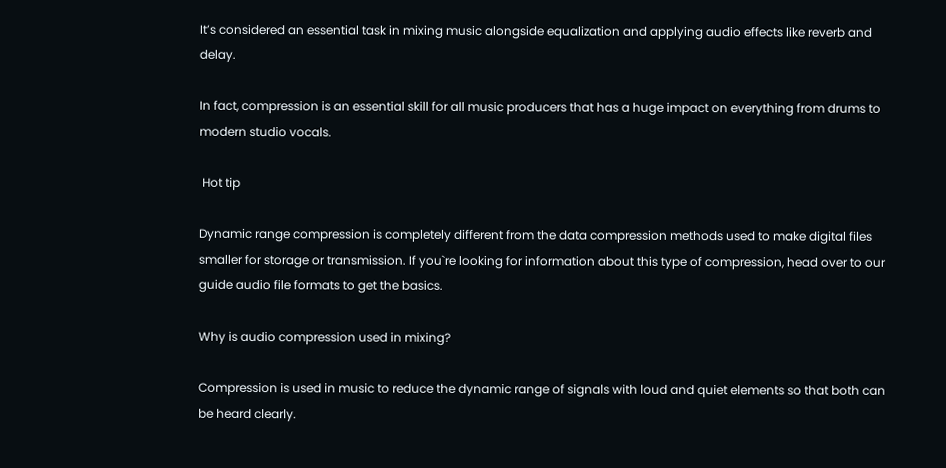It’s considered an essential task in mixing music alongside equalization and applying audio effects like reverb and delay.

In fact, compression is an essential skill for all music producers that has a huge impact on everything from drums to modern studio vocals.

 Hot tip

Dynamic range compression is completely different from the data compression methods used to make digital files smaller for storage or transmission. If you`re looking for information about this type of compression, head over to our guide audio file formats to get the basics.

Why is audio compression used in mixing?

Compression is used in music to reduce the dynamic range of signals with loud and quiet elements so that both can be heard clearly.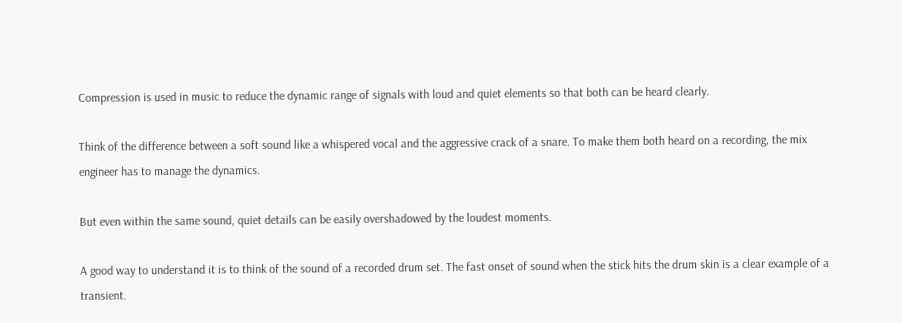Compression is used in music to reduce the dynamic range of signals with loud and quiet elements so that both can be heard clearly.

Think of the difference between a soft sound like a whispered vocal and the aggressive crack of a snare. To make them both heard on a recording, the mix engineer has to manage the dynamics.

But even within the same sound, quiet details can be easily overshadowed by the loudest moments.

A good way to understand it is to think of the sound of a recorded drum set. The fast onset of sound when the stick hits the drum skin is a clear example of a transient.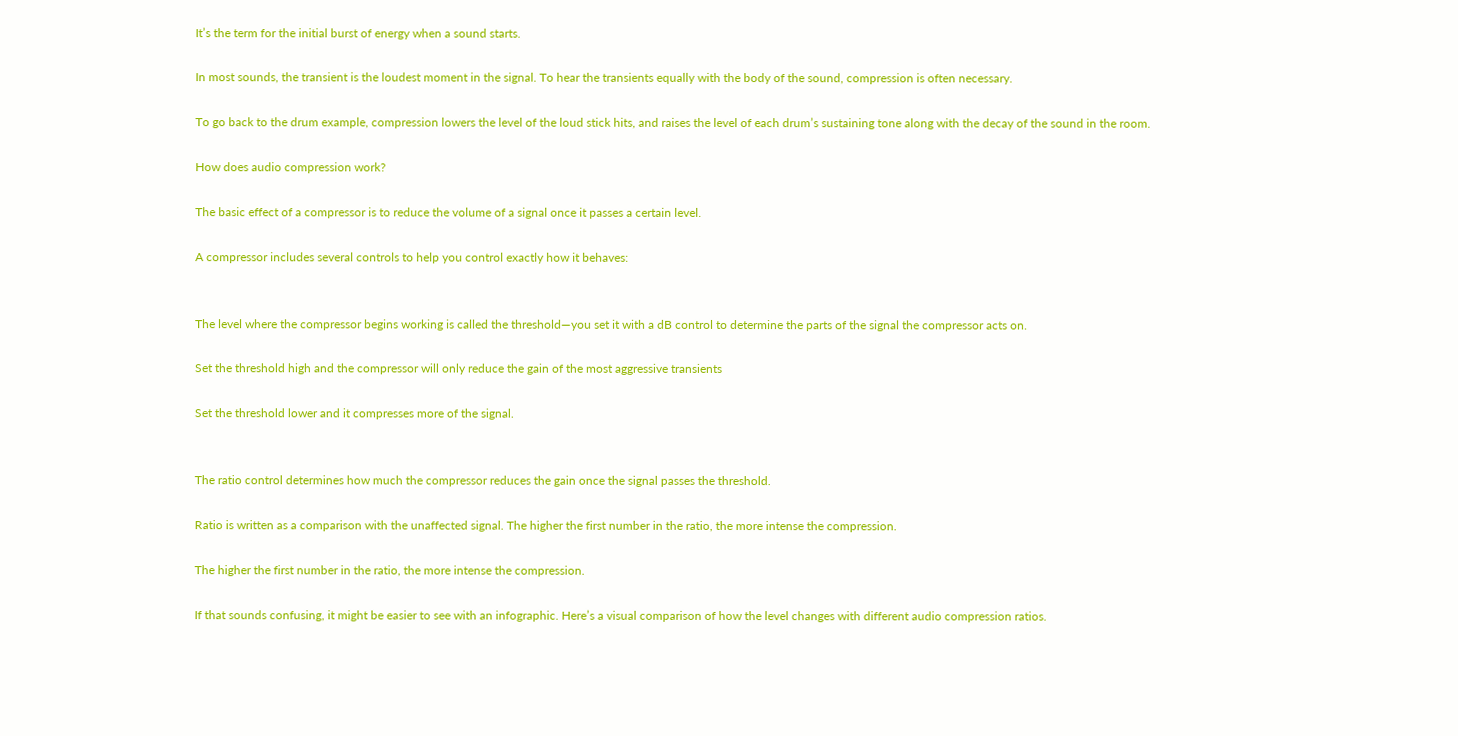It’s the term for the initial burst of energy when a sound starts.

In most sounds, the transient is the loudest moment in the signal. To hear the transients equally with the body of the sound, compression is often necessary.

To go back to the drum example, compression lowers the level of the loud stick hits, and raises the level of each drum’s sustaining tone along with the decay of the sound in the room.

How does audio compression work?

The basic effect of a compressor is to reduce the volume of a signal once it passes a certain level.

A compressor includes several controls to help you control exactly how it behaves:


The level where the compressor begins working is called the threshold—you set it with a dB control to determine the parts of the signal the compressor acts on.

Set the threshold high and the compressor will only reduce the gain of the most aggressive transients

Set the threshold lower and it compresses more of the signal.


The ratio control determines how much the compressor reduces the gain once the signal passes the threshold.

Ratio is written as a comparison with the unaffected signal. The higher the first number in the ratio, the more intense the compression.

The higher the first number in the ratio, the more intense the compression.

If that sounds confusing, it might be easier to see with an infographic. Here’s a visual comparison of how the level changes with different audio compression ratios.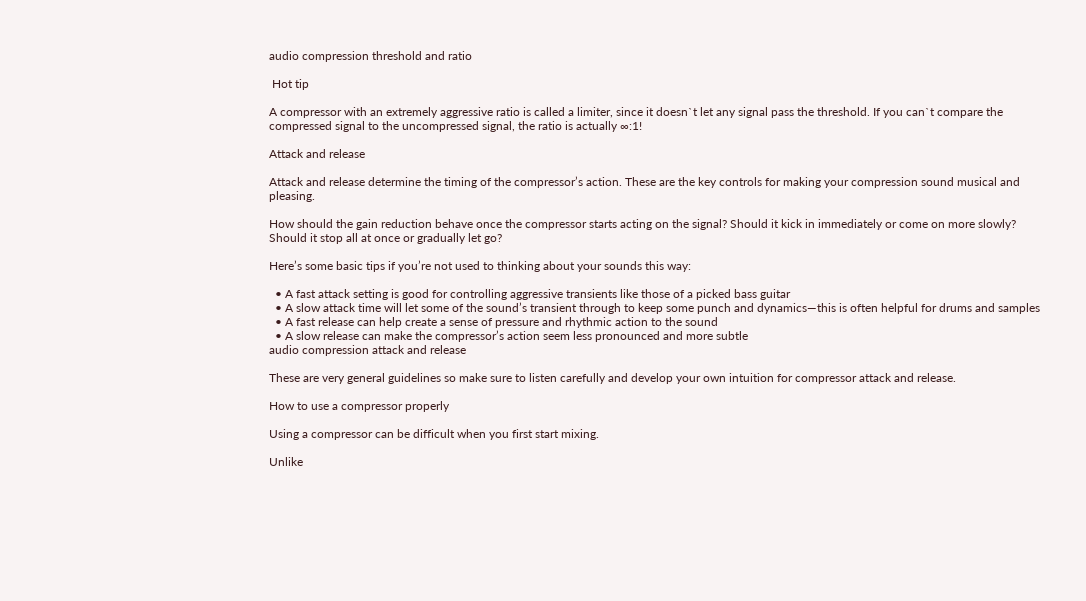audio compression threshold and ratio

 Hot tip

A compressor with an extremely aggressive ratio is called a limiter, since it doesn`t let any signal pass the threshold. If you can`t compare the compressed signal to the uncompressed signal, the ratio is actually ∞:1!

Attack and release

Attack and release determine the timing of the compressor’s action. These are the key controls for making your compression sound musical and pleasing.

How should the gain reduction behave once the compressor starts acting on the signal? Should it kick in immediately or come on more slowly? Should it stop all at once or gradually let go?

Here’s some basic tips if you’re not used to thinking about your sounds this way:

  • A fast attack setting is good for controlling aggressive transients like those of a picked bass guitar
  • A slow attack time will let some of the sound’s transient through to keep some punch and dynamics—this is often helpful for drums and samples
  • A fast release can help create a sense of pressure and rhythmic action to the sound
  • A slow release can make the compressor’s action seem less pronounced and more subtle
audio compression attack and release

These are very general guidelines so make sure to listen carefully and develop your own intuition for compressor attack and release.

How to use a compressor properly

Using a compressor can be difficult when you first start mixing.

Unlike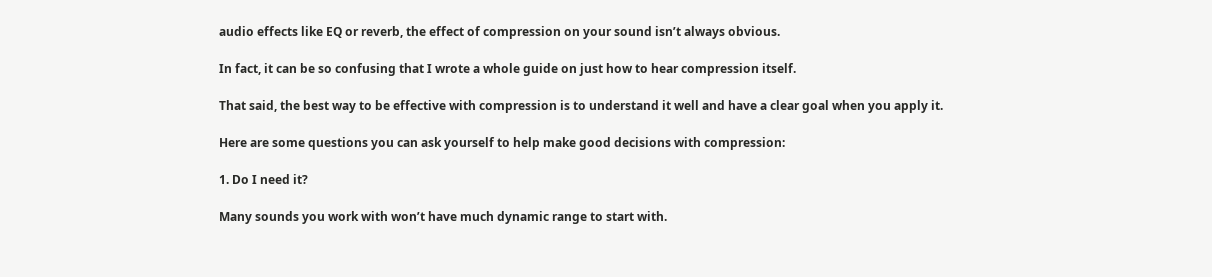audio effects like EQ or reverb, the effect of compression on your sound isn’t always obvious.

In fact, it can be so confusing that I wrote a whole guide on just how to hear compression itself.

That said, the best way to be effective with compression is to understand it well and have a clear goal when you apply it.

Here are some questions you can ask yourself to help make good decisions with compression:

1. Do I need it?

Many sounds you work with won’t have much dynamic range to start with.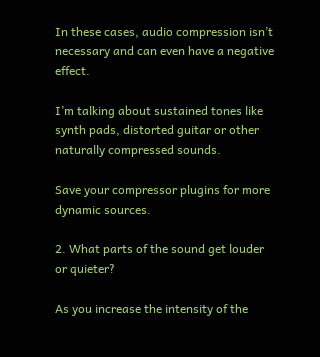In these cases, audio compression isn’t necessary and can even have a negative effect.

I’m talking about sustained tones like synth pads, distorted guitar or other naturally compressed sounds.

Save your compressor plugins for more dynamic sources.

2. What parts of the sound get louder or quieter?

As you increase the intensity of the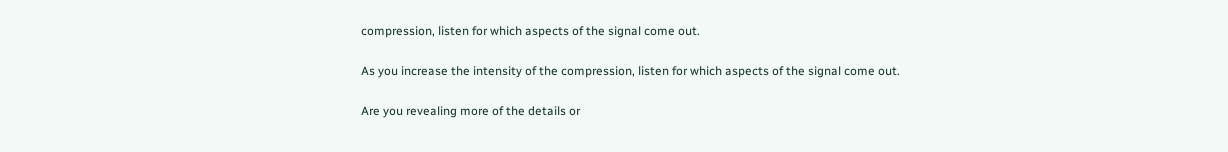compression, listen for which aspects of the signal come out.

As you increase the intensity of the compression, listen for which aspects of the signal come out.

Are you revealing more of the details or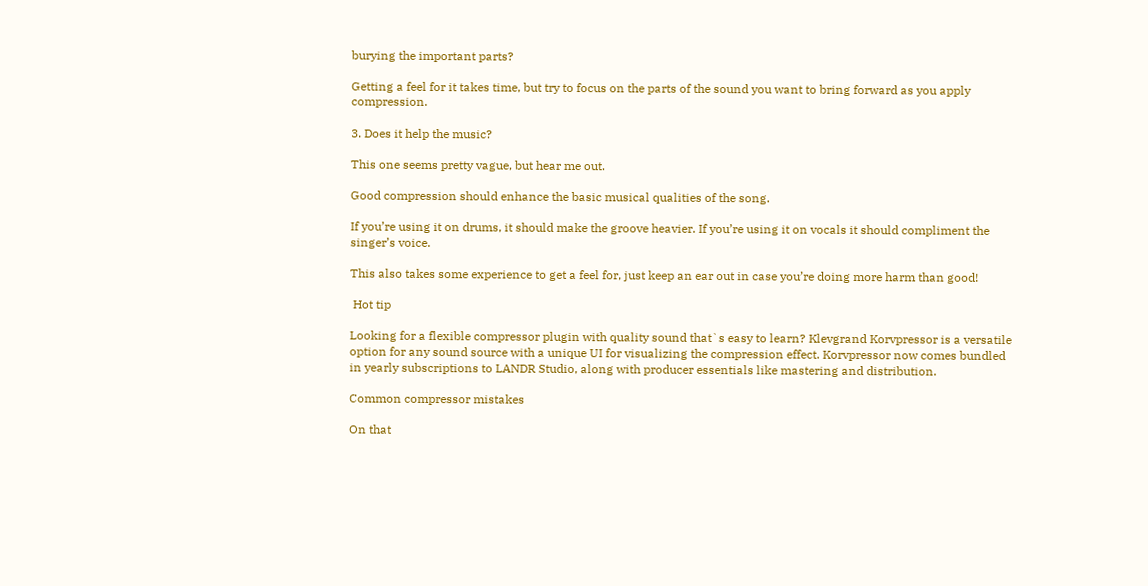burying the important parts?

Getting a feel for it takes time, but try to focus on the parts of the sound you want to bring forward as you apply compression.

3. Does it help the music?

This one seems pretty vague, but hear me out.

Good compression should enhance the basic musical qualities of the song.

If you’re using it on drums, it should make the groove heavier. If you’re using it on vocals it should compliment the singer’s voice.

This also takes some experience to get a feel for, just keep an ear out in case you’re doing more harm than good!

 Hot tip

Looking for a flexible compressor plugin with quality sound that`s easy to learn? Klevgrand Korvpressor is a versatile option for any sound source with a unique UI for visualizing the compression effect. Korvpressor now comes bundled in yearly subscriptions to LANDR Studio, along with producer essentials like mastering and distribution.

Common compressor mistakes

On that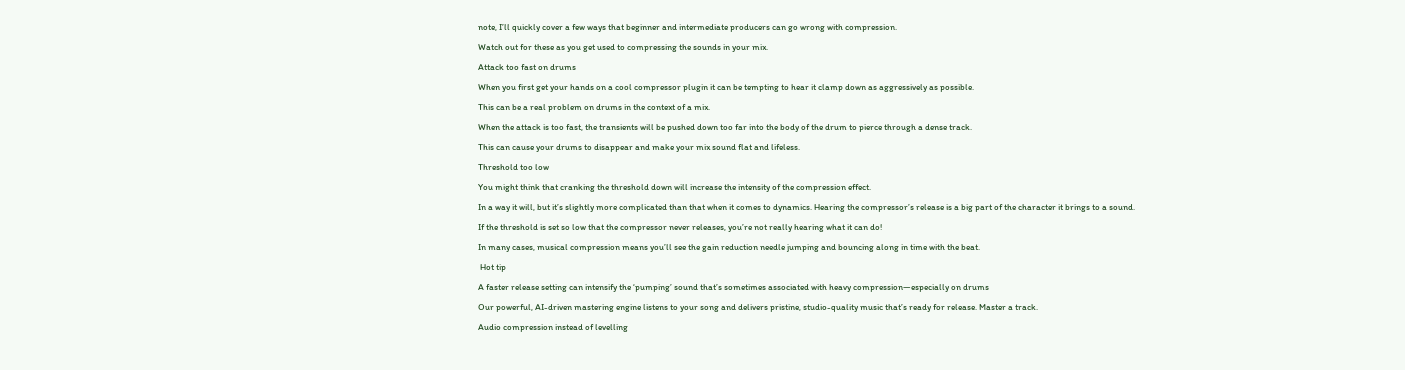note, I’ll quickly cover a few ways that beginner and intermediate producers can go wrong with compression.

Watch out for these as you get used to compressing the sounds in your mix.

Attack too fast on drums

When you first get your hands on a cool compressor plugin it can be tempting to hear it clamp down as aggressively as possible.

This can be a real problem on drums in the context of a mix.

When the attack is too fast, the transients will be pushed down too far into the body of the drum to pierce through a dense track.

This can cause your drums to disappear and make your mix sound flat and lifeless.

Threshold too low

You might think that cranking the threshold down will increase the intensity of the compression effect.

In a way it will, but it’s slightly more complicated than that when it comes to dynamics. Hearing the compressor’s release is a big part of the character it brings to a sound.

If the threshold is set so low that the compressor never releases, you’re not really hearing what it can do!

In many cases, musical compression means you’ll see the gain reduction needle jumping and bouncing along in time with the beat.

 Hot tip

A faster release setting can intensify the ‘pumping’ sound that’s sometimes associated with heavy compression—especially on drums

Our powerful, AI-driven mastering engine listens to your song and delivers pristine, studio-quality music that’s ready for release. Master a track.

Audio compression instead of levelling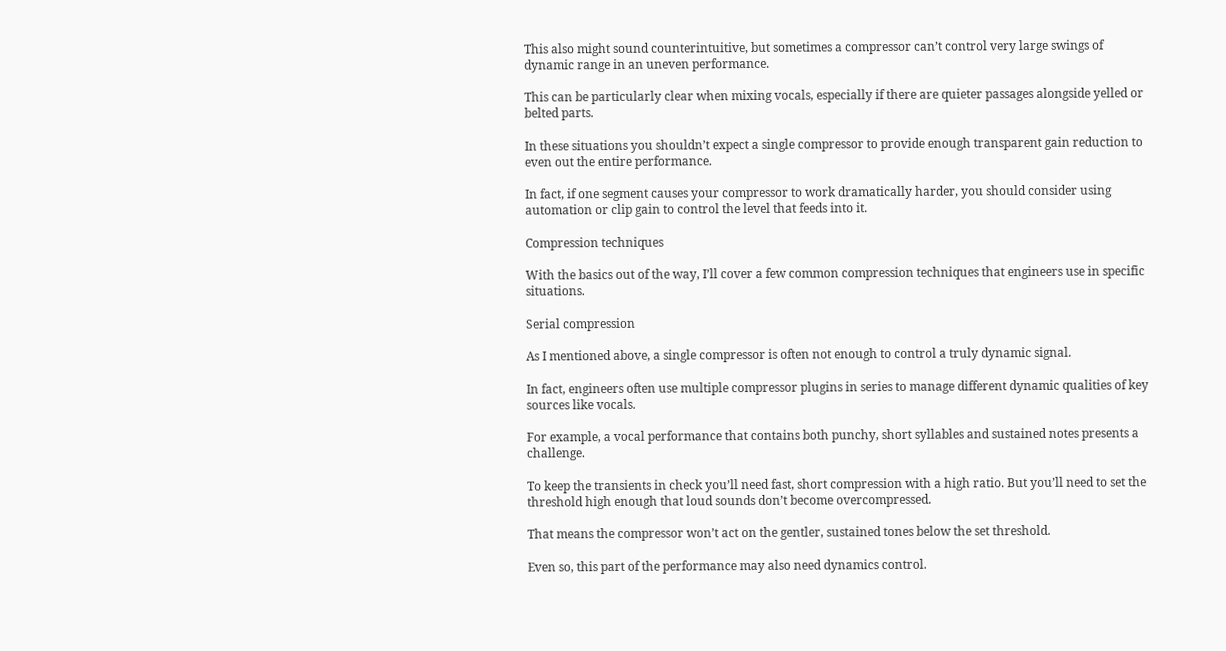This also might sound counterintuitive, but sometimes a compressor can’t control very large swings of dynamic range in an uneven performance.

This can be particularly clear when mixing vocals, especially if there are quieter passages alongside yelled or belted parts.

In these situations you shouldn’t expect a single compressor to provide enough transparent gain reduction to even out the entire performance.

In fact, if one segment causes your compressor to work dramatically harder, you should consider using automation or clip gain to control the level that feeds into it.

Compression techniques

With the basics out of the way, I’ll cover a few common compression techniques that engineers use in specific situations.

Serial compression

As I mentioned above, a single compressor is often not enough to control a truly dynamic signal.

In fact, engineers often use multiple compressor plugins in series to manage different dynamic qualities of key sources like vocals.

For example, a vocal performance that contains both punchy, short syllables and sustained notes presents a challenge.

To keep the transients in check you’ll need fast, short compression with a high ratio. But you’ll need to set the threshold high enough that loud sounds don’t become overcompressed.

That means the compressor won’t act on the gentler, sustained tones below the set threshold.

Even so, this part of the performance may also need dynamics control.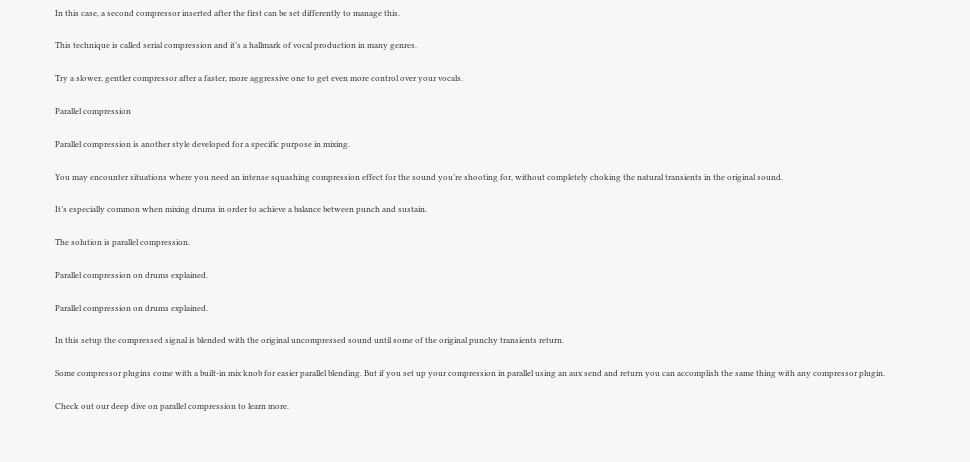In this case, a second compressor inserted after the first can be set differently to manage this.

This technique is called serial compression and it’s a hallmark of vocal production in many genres.

Try a slower, gentler compressor after a faster, more aggressive one to get even more control over your vocals.

Parallel compression

Parallel compression is another style developed for a specific purpose in mixing.

You may encounter situations where you need an intense squashing compression effect for the sound you’re shooting for, without completely choking the natural transients in the original sound.

It’s especially common when mixing drums in order to achieve a balance between punch and sustain.

The solution is parallel compression.

Parallel compression on drums explained.

Parallel compression on drums explained.

In this setup the compressed signal is blended with the original uncompressed sound until some of the original punchy transients return.

Some compressor plugins come with a built-in mix knob for easier parallel blending. But if you set up your compression in parallel using an aux send and return you can accomplish the same thing with any compressor plugin.

Check out our deep dive on parallel compression to learn more.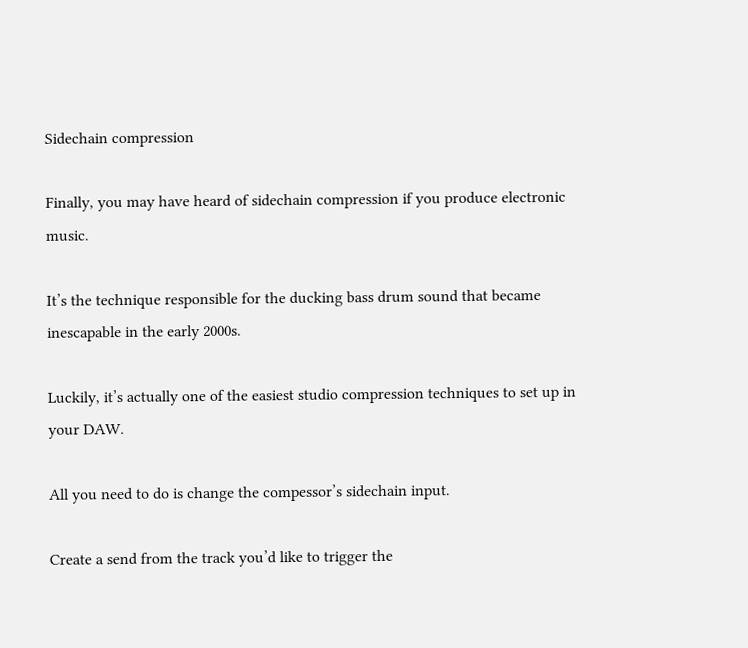Sidechain compression

Finally, you may have heard of sidechain compression if you produce electronic music.

It’s the technique responsible for the ducking bass drum sound that became inescapable in the early 2000s.

Luckily, it’s actually one of the easiest studio compression techniques to set up in your DAW.

All you need to do is change the compessor’s sidechain input.

Create a send from the track you’d like to trigger the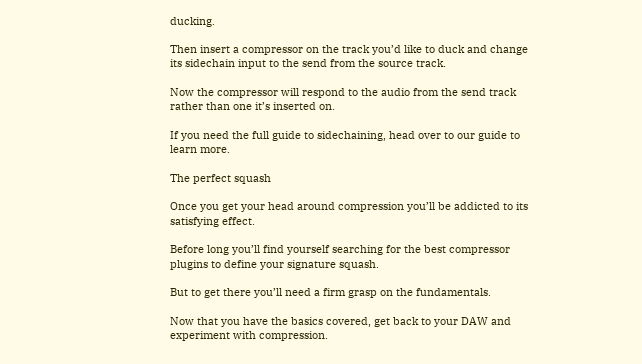ducking.

Then insert a compressor on the track you’d like to duck and change its sidechain input to the send from the source track.

Now the compressor will respond to the audio from the send track rather than one it’s inserted on.

If you need the full guide to sidechaining, head over to our guide to learn more.

The perfect squash

Once you get your head around compression you’ll be addicted to its satisfying effect.

Before long you’ll find yourself searching for the best compressor plugins to define your signature squash.

But to get there you’ll need a firm grasp on the fundamentals.

Now that you have the basics covered, get back to your DAW and experiment with compression.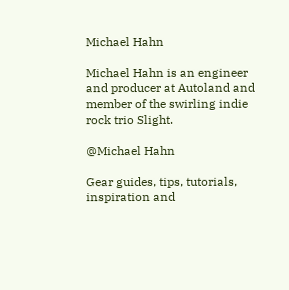Michael Hahn

Michael Hahn is an engineer and producer at Autoland and member of the swirling indie rock trio Slight.

@Michael Hahn

Gear guides, tips, tutorials, inspiration and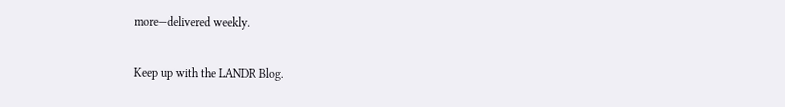more—delivered weekly.

Keep up with the LANDR Blog.